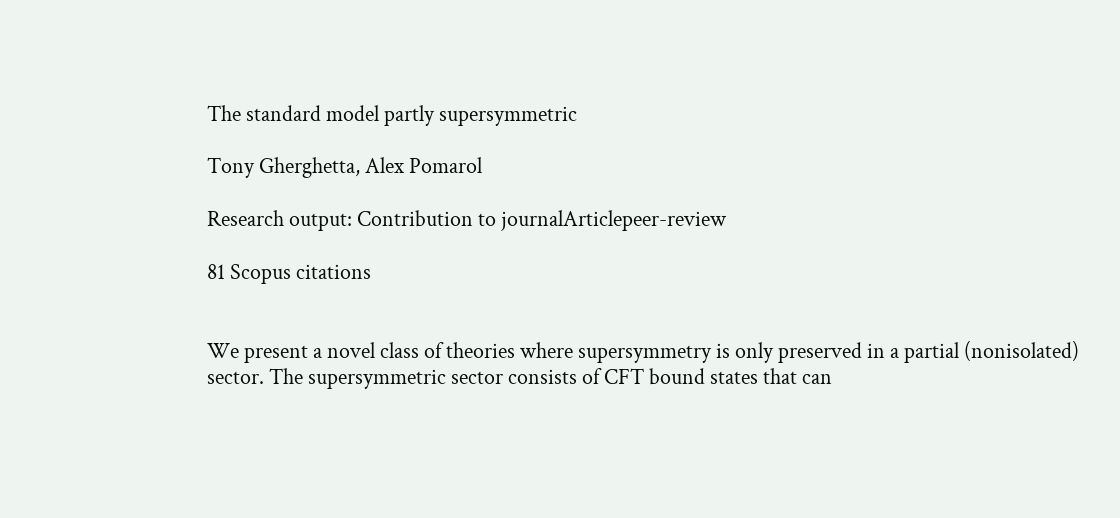The standard model partly supersymmetric

Tony Gherghetta, Alex Pomarol

Research output: Contribution to journalArticlepeer-review

81 Scopus citations


We present a novel class of theories where supersymmetry is only preserved in a partial (nonisolated) sector. The supersymmetric sector consists of CFT bound states that can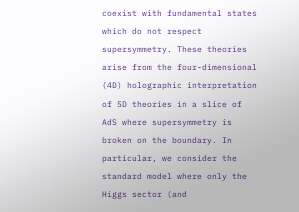coexist with fundamental states which do not respect supersymmetry. These theories arise from the four-dimensional (4D) holographic interpretation of 5D theories in a slice of AdS where supersymmetry is broken on the boundary. In particular, we consider the standard model where only the Higgs sector (and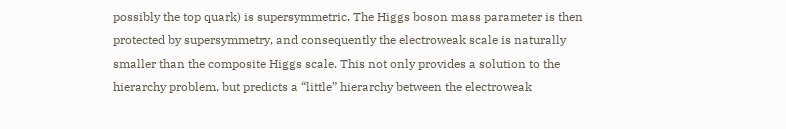possibly the top quark) is supersymmetric. The Higgs boson mass parameter is then protected by supersymmetry, and consequently the electroweak scale is naturally smaller than the composite Higgs scale. This not only provides a solution to the hierarchy problem, but predicts a “little” hierarchy between the electroweak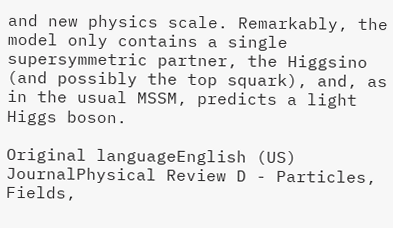and new physics scale. Remarkably, the model only contains a single supersymmetric partner, the Higgsino (and possibly the top squark), and, as in the usual MSSM, predicts a light Higgs boson.

Original languageEnglish (US)
JournalPhysical Review D - Particles, Fields,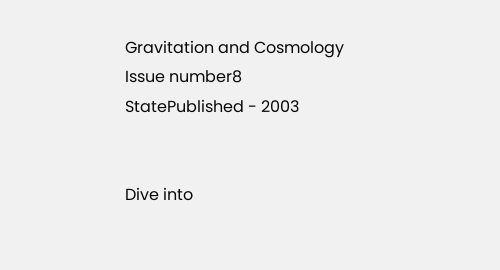Gravitation and Cosmology
Issue number8
StatePublished - 2003


Dive into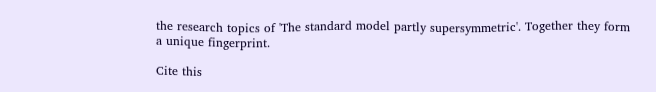the research topics of 'The standard model partly supersymmetric'. Together they form a unique fingerprint.

Cite this